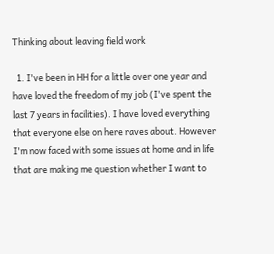Thinking about leaving field work

  1. I've been in HH for a little over one year and have loved the freedom of my job (I've spent the last 7 years in facilities). I have loved everything that everyone else on here raves about. However I'm now faced with some issues at home and in life that are making me question whether I want to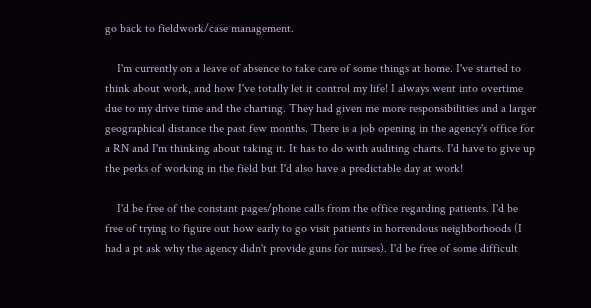go back to fieldwork/case management.

    I'm currently on a leave of absence to take care of some things at home. I've started to think about work, and how I've totally let it control my life! I always went into overtime due to my drive time and the charting. They had given me more responsibilities and a larger geographical distance the past few months. There is a job opening in the agency's office for a RN and I'm thinking about taking it. It has to do with auditing charts. I'd have to give up the perks of working in the field but I'd also have a predictable day at work!

    I'd be free of the constant pages/phone calls from the office regarding patients. I'd be free of trying to figure out how early to go visit patients in horrendous neighborhoods (I had a pt ask why the agency didn't provide guns for nurses). I'd be free of some difficult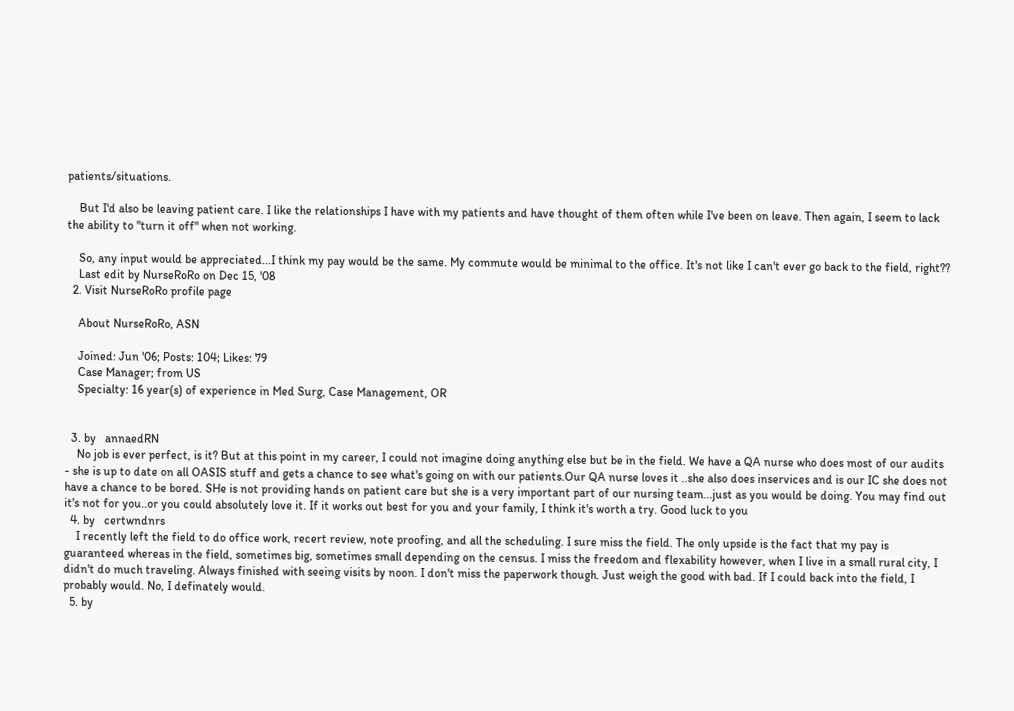patients/situations.

    But I'd also be leaving patient care. I like the relationships I have with my patients and have thought of them often while I've been on leave. Then again, I seem to lack the ability to "turn it off" when not working.

    So, any input would be appreciated...I think my pay would be the same. My commute would be minimal to the office. It's not like I can't ever go back to the field, right??
    Last edit by NurseRoRo on Dec 15, '08
  2. Visit NurseRoRo profile page

    About NurseRoRo, ASN

    Joined: Jun '06; Posts: 104; Likes: 79
    Case Manager; from US
    Specialty: 16 year(s) of experience in Med Surg, Case Management, OR


  3. by   annaedRN
    No job is ever perfect, is it? But at this point in my career, I could not imagine doing anything else but be in the field. We have a QA nurse who does most of our audits - she is up to date on all OASIS stuff and gets a chance to see what's going on with our patients.Our QA nurse loves it ..she also does inservices and is our IC she does not have a chance to be bored. SHe is not providing hands on patient care but she is a very important part of our nursing team...just as you would be doing. You may find out it's not for you..or you could absolutely love it. If it works out best for you and your family, I think it's worth a try. Good luck to you
  4. by   certwndnrs
    I recently left the field to do office work, recert review, note proofing, and all the scheduling. I sure miss the field. The only upside is the fact that my pay is guaranteed whereas in the field, sometimes big, sometimes small depending on the census. I miss the freedom and flexability however, when I live in a small rural city, I didn't do much traveling. Always finished with seeing visits by noon. I don't miss the paperwork though. Just weigh the good with bad. If I could back into the field, I probably would. No, I definately would.
  5. by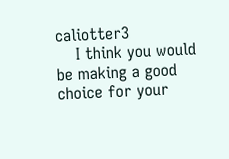caliotter3
    I think you would be making a good choice for your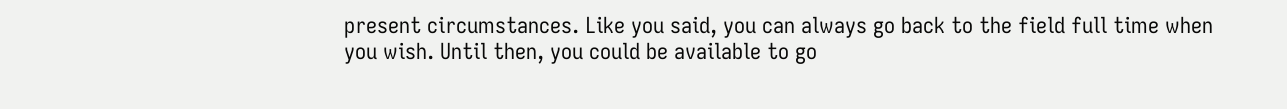present circumstances. Like you said, you can always go back to the field full time when you wish. Until then, you could be available to go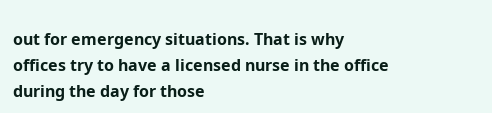out for emergency situations. That is why offices try to have a licensed nurse in the office during the day for those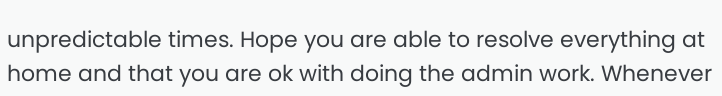unpredictable times. Hope you are able to resolve everything at home and that you are ok with doing the admin work. Whenever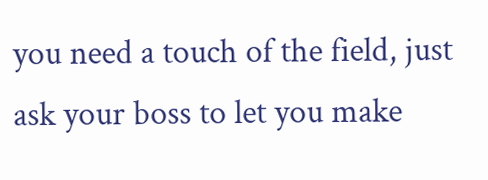you need a touch of the field, just ask your boss to let you make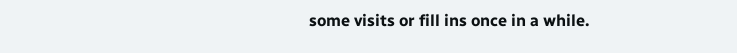some visits or fill ins once in a while.